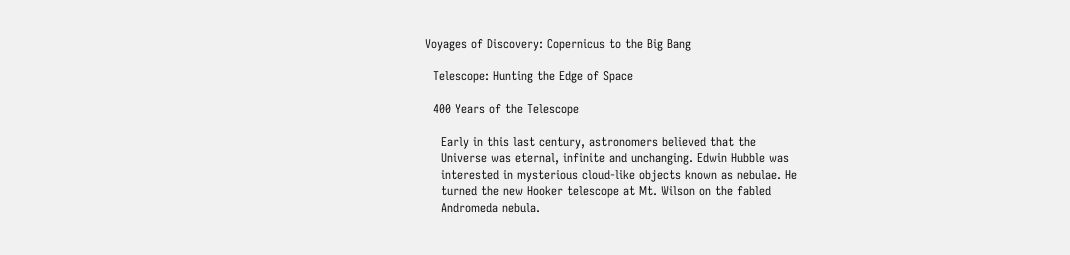Voyages of Discovery: Copernicus to the Big Bang

  Telescope: Hunting the Edge of Space

  400 Years of the Telescope

    Early in this last century, astronomers believed that the
    Universe was eternal, infinite and unchanging. Edwin Hubble was
    interested in mysterious cloud-like objects known as nebulae. He
    turned the new Hooker telescope at Mt. Wilson on the fabled
    Andromeda nebula.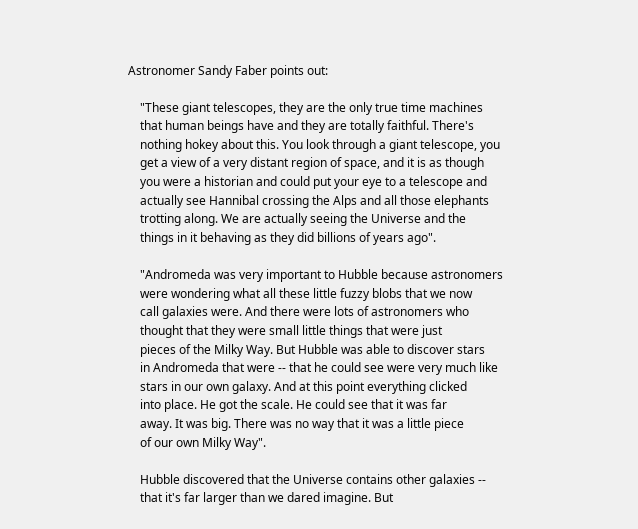Astronomer Sandy Faber points out:

    "These giant telescopes, they are the only true time machines
    that human beings have and they are totally faithful. There's
    nothing hokey about this. You look through a giant telescope, you
    get a view of a very distant region of space, and it is as though
    you were a historian and could put your eye to a telescope and
    actually see Hannibal crossing the Alps and all those elephants
    trotting along. We are actually seeing the Universe and the
    things in it behaving as they did billions of years ago".

    "Andromeda was very important to Hubble because astronomers
    were wondering what all these little fuzzy blobs that we now
    call galaxies were. And there were lots of astronomers who
    thought that they were small little things that were just
    pieces of the Milky Way. But Hubble was able to discover stars
    in Andromeda that were -- that he could see were very much like
    stars in our own galaxy. And at this point everything clicked
    into place. He got the scale. He could see that it was far
    away. It was big. There was no way that it was a little piece
    of our own Milky Way".

    Hubble discovered that the Universe contains other galaxies --
    that it's far larger than we dared imagine. But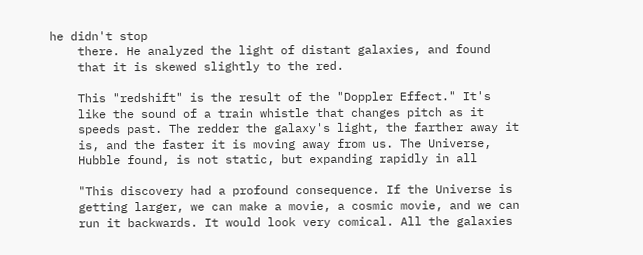he didn't stop
    there. He analyzed the light of distant galaxies, and found
    that it is skewed slightly to the red.

    This "redshift" is the result of the "Doppler Effect." It's
    like the sound of a train whistle that changes pitch as it
    speeds past. The redder the galaxy's light, the farther away it
    is, and the faster it is moving away from us. The Universe,
    Hubble found, is not static, but expanding rapidly in all

    "This discovery had a profound consequence. If the Universe is
    getting larger, we can make a movie, a cosmic movie, and we can
    run it backwards. It would look very comical. All the galaxies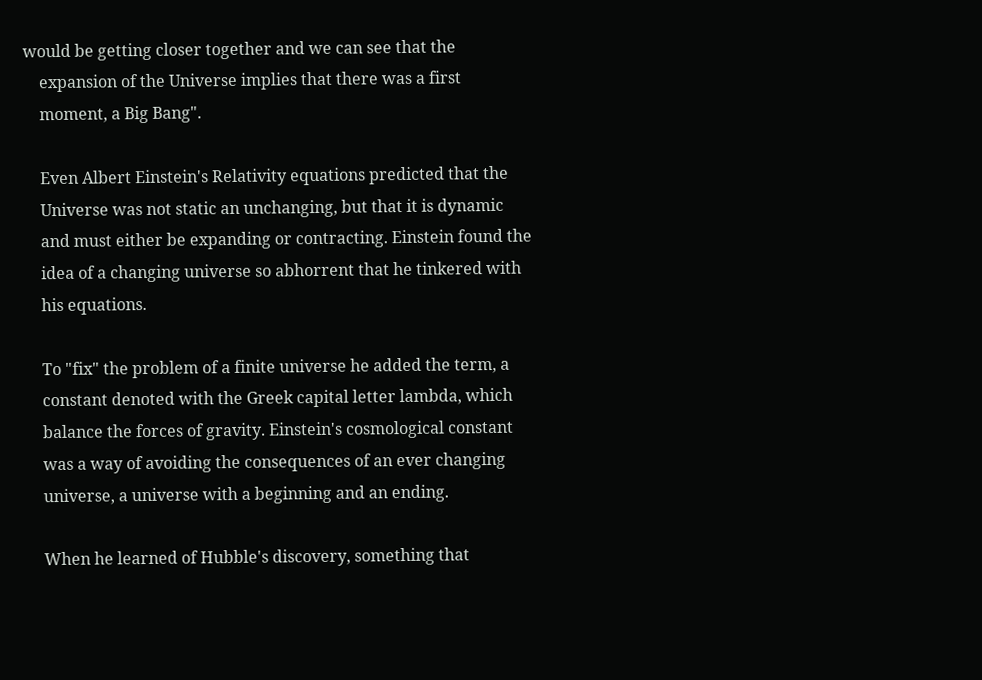would be getting closer together and we can see that the
    expansion of the Universe implies that there was a first
    moment, a Big Bang".

    Even Albert Einstein's Relativity equations predicted that the
    Universe was not static an unchanging, but that it is dynamic
    and must either be expanding or contracting. Einstein found the
    idea of a changing universe so abhorrent that he tinkered with
    his equations.

    To "fix" the problem of a finite universe he added the term, a
    constant denoted with the Greek capital letter lambda, which
    balance the forces of gravity. Einstein's cosmological constant
    was a way of avoiding the consequences of an ever changing
    universe, a universe with a beginning and an ending.

    When he learned of Hubble's discovery, something that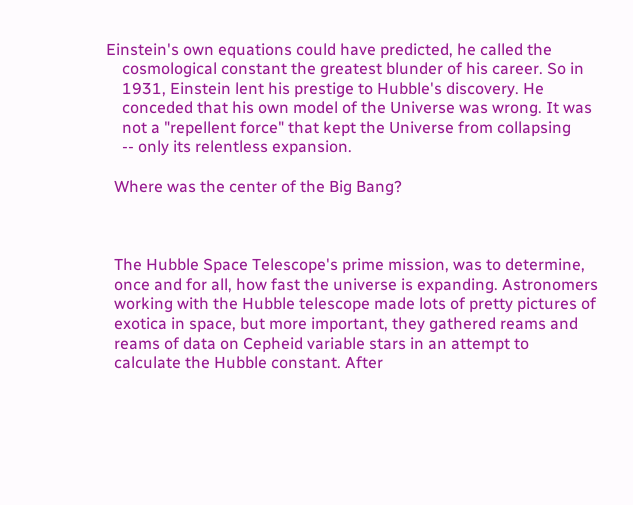Einstein's own equations could have predicted, he called the
    cosmological constant the greatest blunder of his career. So in
    1931, Einstein lent his prestige to Hubble's discovery. He
    conceded that his own model of the Universe was wrong. It was
    not a "repellent force" that kept the Universe from collapsing
    -- only its relentless expansion.

  Where was the center of the Big Bang?



  The Hubble Space Telescope's prime mission, was to determine,
  once and for all, how fast the universe is expanding. Astronomers
  working with the Hubble telescope made lots of pretty pictures of
  exotica in space, but more important, they gathered reams and
  reams of data on Cepheid variable stars in an attempt to
  calculate the Hubble constant. After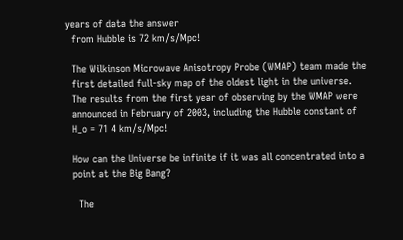years of data the answer
  from Hubble is 72 km/s/Mpc!

  The Wilkinson Microwave Anisotropy Probe (WMAP) team made the
  first detailed full-sky map of the oldest light in the universe.
  The results from the first year of observing by the WMAP were
  announced in February of 2003, including the Hubble constant of
  H_o = 71 4 km/s/Mpc!

  How can the Universe be infinite if it was all concentrated into a
  point at the Big Bang?

    The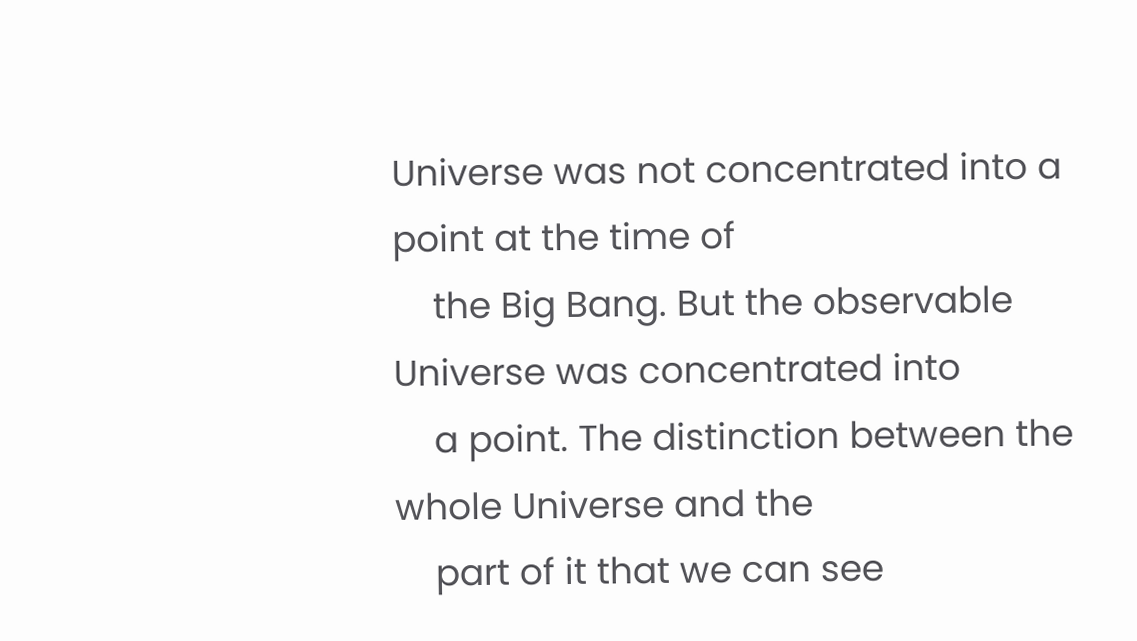Universe was not concentrated into a point at the time of
    the Big Bang. But the observable Universe was concentrated into
    a point. The distinction between the whole Universe and the
    part of it that we can see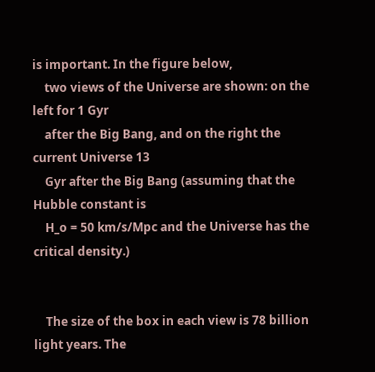is important. In the figure below,
    two views of the Universe are shown: on the left for 1 Gyr
    after the Big Bang, and on the right the current Universe 13
    Gyr after the Big Bang (assuming that the Hubble constant is
    H_o = 50 km/s/Mpc and the Universe has the critical density.)


    The size of the box in each view is 78 billion light years. The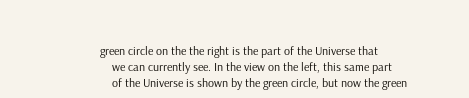green circle on the the right is the part of the Universe that
    we can currently see. In the view on the left, this same part
    of the Universe is shown by the green circle, but now the green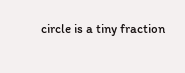circle is a tiny fraction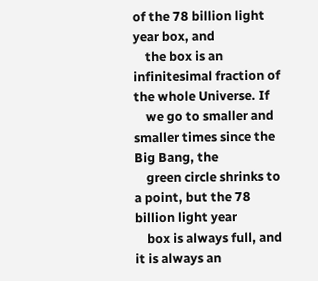of the 78 billion light year box, and
    the box is an infinitesimal fraction of the whole Universe. If
    we go to smaller and smaller times since the Big Bang, the
    green circle shrinks to a point, but the 78 billion light year
    box is always full, and it is always an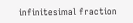infinitesimal fraction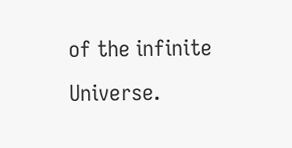of the infinite Universe.